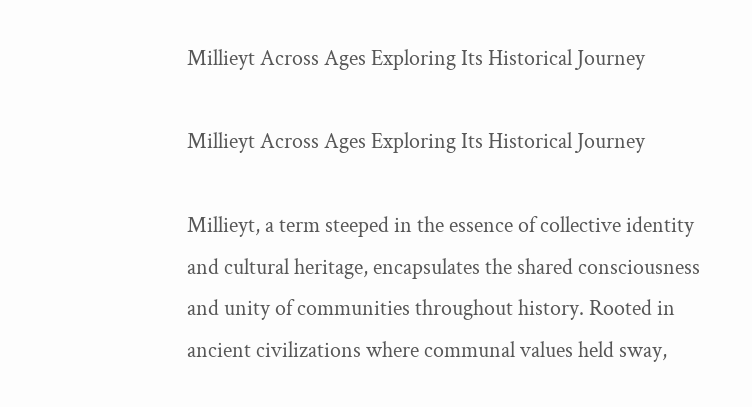Millieyt Across Ages Exploring Its Historical Journey

Millieyt Across Ages Exploring Its Historical Journey

Millieyt, a term steeped in the essence of collective identity and cultural heritage, encapsulates the shared consciousness and unity of communities throughout history. Rooted in ancient civilizations where communal values held sway,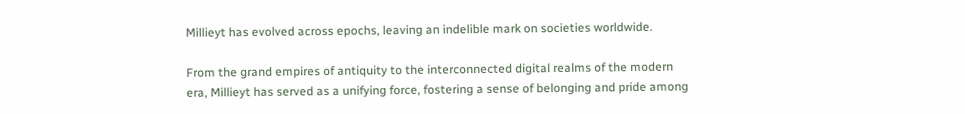Millieyt has evolved across epochs, leaving an indelible mark on societies worldwide.

From the grand empires of antiquity to the interconnected digital realms of the modern era, Millieyt has served as a unifying force, fostering a sense of belonging and pride among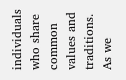individuals who share common values and traditions. As we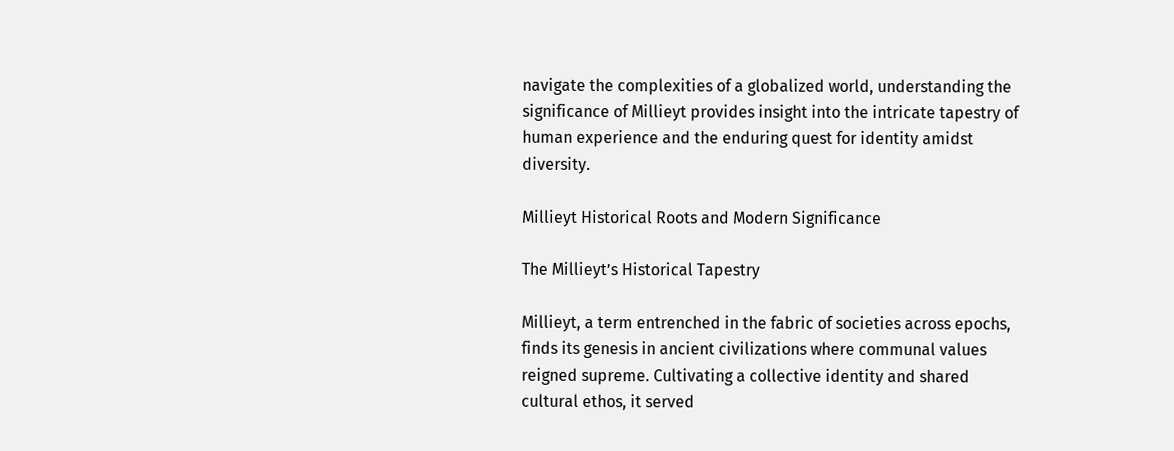navigate the complexities of a globalized world, understanding the significance of Millieyt provides insight into the intricate tapestry of human experience and the enduring quest for identity amidst diversity.

Millieyt Historical Roots and Modern Significance

The Millieyt’s Historical Tapestry

Millieyt, a term entrenched in the fabric of societies across epochs, finds its genesis in ancient civilizations where communal values reigned supreme. Cultivating a collective identity and shared cultural ethos, it served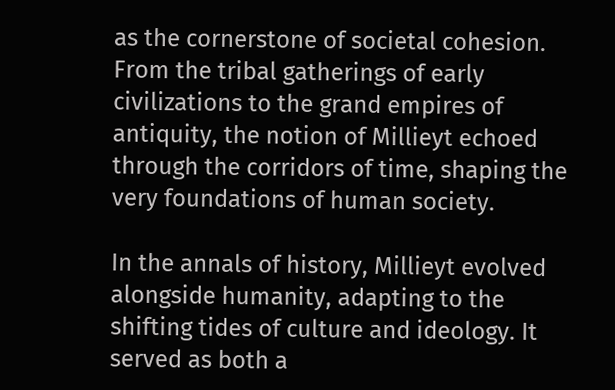as the cornerstone of societal cohesion. From the tribal gatherings of early civilizations to the grand empires of antiquity, the notion of Millieyt echoed through the corridors of time, shaping the very foundations of human society.

In the annals of history, Millieyt evolved alongside humanity, adapting to the shifting tides of culture and ideology. It served as both a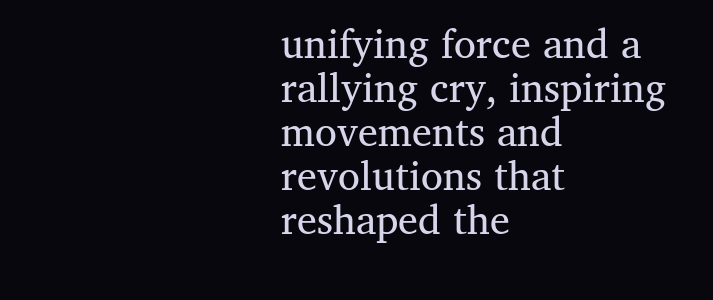unifying force and a rallying cry, inspiring movements and revolutions that reshaped the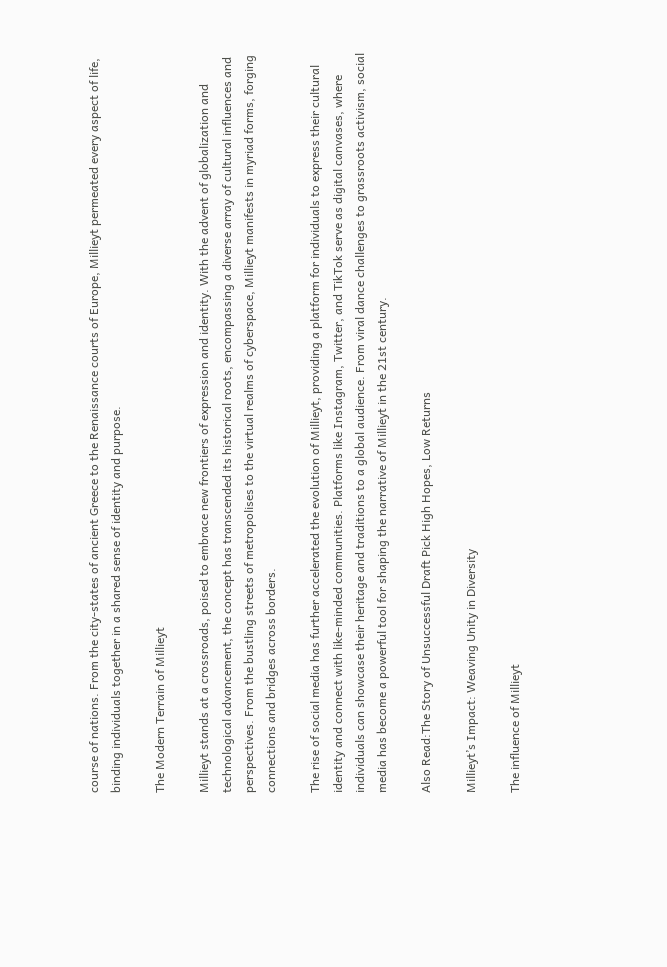course of nations. From the city-states of ancient Greece to the Renaissance courts of Europe, Millieyt permeated every aspect of life, binding individuals together in a shared sense of identity and purpose.

The Modern Terrain of Millieyt

Millieyt stands at a crossroads, poised to embrace new frontiers of expression and identity. With the advent of globalization and technological advancement, the concept has transcended its historical roots, encompassing a diverse array of cultural influences and perspectives. From the bustling streets of metropolises to the virtual realms of cyberspace, Millieyt manifests in myriad forms, forging connections and bridges across borders.

The rise of social media has further accelerated the evolution of Millieyt, providing a platform for individuals to express their cultural identity and connect with like-minded communities. Platforms like Instagram, Twitter, and TikTok serve as digital canvases, where individuals can showcase their heritage and traditions to a global audience. From viral dance challenges to grassroots activism, social media has become a powerful tool for shaping the narrative of Millieyt in the 21st century.

Also Read:The Story of Unsuccessful Draft Pick High Hopes, Low Returns

Millieyt’s Impact: Weaving Unity in Diversity

The influence of Millieyt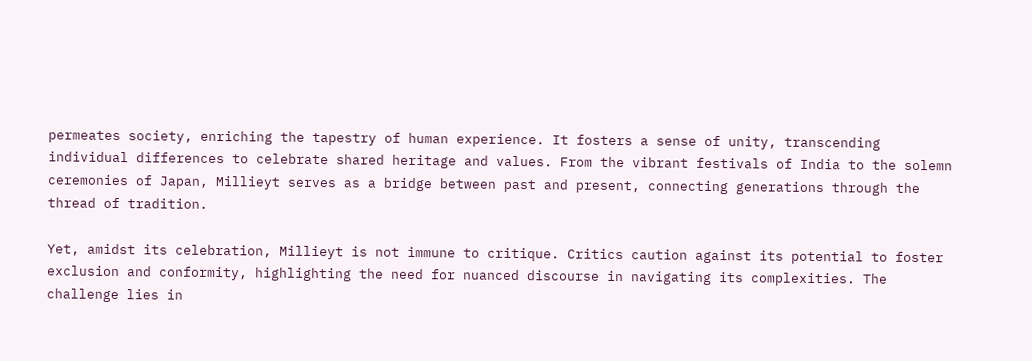permeates society, enriching the tapestry of human experience. It fosters a sense of unity, transcending individual differences to celebrate shared heritage and values. From the vibrant festivals of India to the solemn ceremonies of Japan, Millieyt serves as a bridge between past and present, connecting generations through the thread of tradition.

Yet, amidst its celebration, Millieyt is not immune to critique. Critics caution against its potential to foster exclusion and conformity, highlighting the need for nuanced discourse in navigating its complexities. The challenge lies in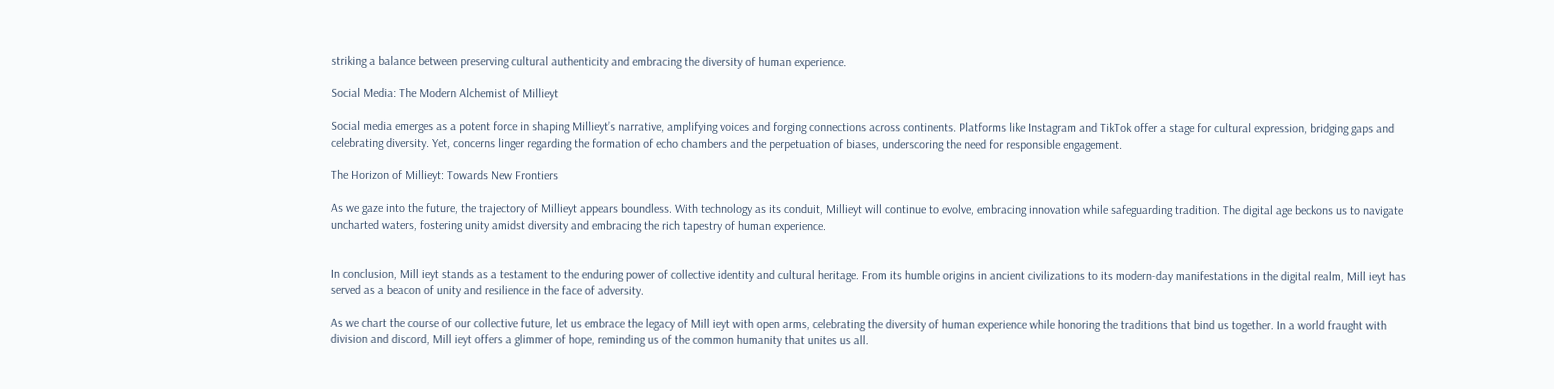striking a balance between preserving cultural authenticity and embracing the diversity of human experience.

Social Media: The Modern Alchemist of Millieyt

Social media emerges as a potent force in shaping Millieyt’s narrative, amplifying voices and forging connections across continents. Platforms like Instagram and TikTok offer a stage for cultural expression, bridging gaps and celebrating diversity. Yet, concerns linger regarding the formation of echo chambers and the perpetuation of biases, underscoring the need for responsible engagement.

The Horizon of Millieyt: Towards New Frontiers

As we gaze into the future, the trajectory of Millieyt appears boundless. With technology as its conduit, Millieyt will continue to evolve, embracing innovation while safeguarding tradition. The digital age beckons us to navigate uncharted waters, fostering unity amidst diversity and embracing the rich tapestry of human experience.


In conclusion, Mill ieyt stands as a testament to the enduring power of collective identity and cultural heritage. From its humble origins in ancient civilizations to its modern-day manifestations in the digital realm, Mill ieyt has served as a beacon of unity and resilience in the face of adversity.

As we chart the course of our collective future, let us embrace the legacy of Mill ieyt with open arms, celebrating the diversity of human experience while honoring the traditions that bind us together. In a world fraught with division and discord, Mill ieyt offers a glimmer of hope, reminding us of the common humanity that unites us all.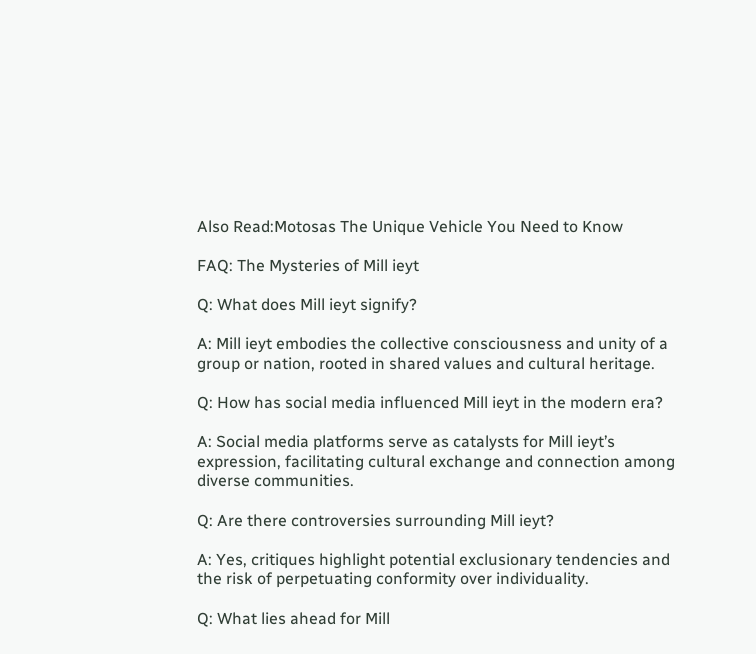Also Read:Motosas The Unique Vehicle You Need to Know

FAQ: The Mysteries of Mill ieyt

Q: What does Mill ieyt signify?

A: Mill ieyt embodies the collective consciousness and unity of a group or nation, rooted in shared values and cultural heritage.

Q: How has social media influenced Mill ieyt in the modern era?

A: Social media platforms serve as catalysts for Mill ieyt’s expression, facilitating cultural exchange and connection among diverse communities.

Q: Are there controversies surrounding Mill ieyt?

A: Yes, critiques highlight potential exclusionary tendencies and the risk of perpetuating conformity over individuality.

Q: What lies ahead for Mill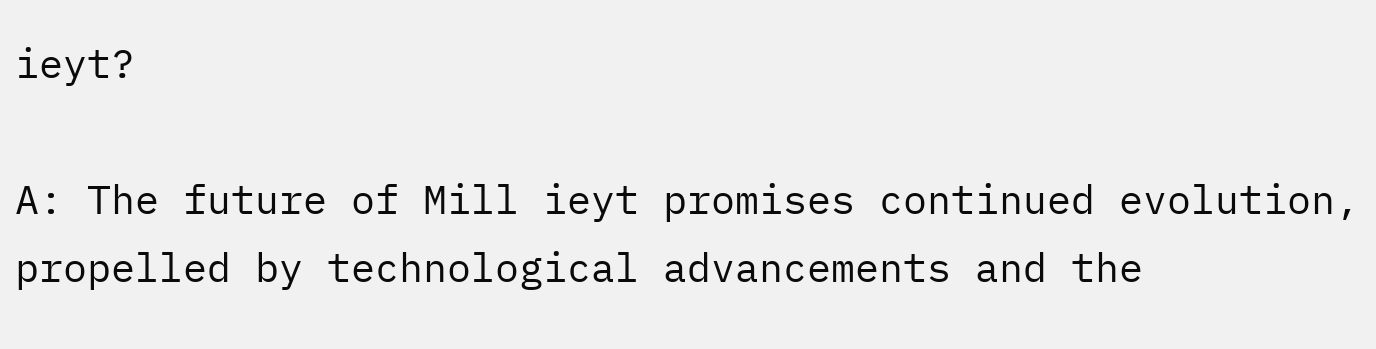ieyt?

A: The future of Mill ieyt promises continued evolution, propelled by technological advancements and the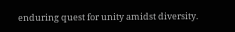enduring quest for unity amidst diversity.